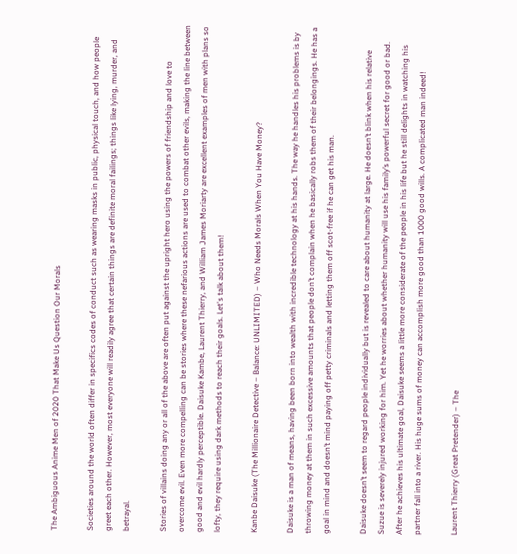The Ambiguous Anime Men of 2020 That Make Us Question Our Morals

Societies around the world often differ in specifics codes of conduct such as wearing masks in public, physical touch, and how people greet each other. However, most everyone will readily agree that certain things are definite moral failings; things like lying, murder, and betrayal.

Stories of villains doing any or all of the above are often put against the upright hero using the powers of friendship and love to overcome evil. Even more compelling can be stories where these nefarious actions are used to combat other evils, making the line between good and evil hardly perceptible. Daisuke Kambe, Laurent Thierry, and William James Moriarty are excellent examples of men with plans so lofty, they require using dark methods to reach their goals. Let's talk about them!

Kanbe Daisuke (The Millionaire Detective – Balance: UNLIMITED) – Who Needs Morals When You Have Money?

Daisuke is a man of means, having been born into wealth with incredible technology at his hands. The way he handles his problems is by throwing money at them in such excessive amounts that people don’t complain when he basically robs them of their belongings. He has a goal in mind and doesn’t mind paying off petty criminals and letting them off scot-free if he can get his man.

Daisuke doesn’t seem to regard people individually but is revealed to care about humanity at large. He doesn’t blink when his relative Suzue is severely injured working for him. Yet he worries about whether humanity will use his family’s powerful secret for good or bad. After he achieves his ultimate goal, Daisuke seems a little more considerate of the people in his life but he still delights in watching his partner fall into a river. His huge sums of money can accomplish more good than 1000 good wills. A complicated man indeed!

Laurent Thierry (Great Pretender) – The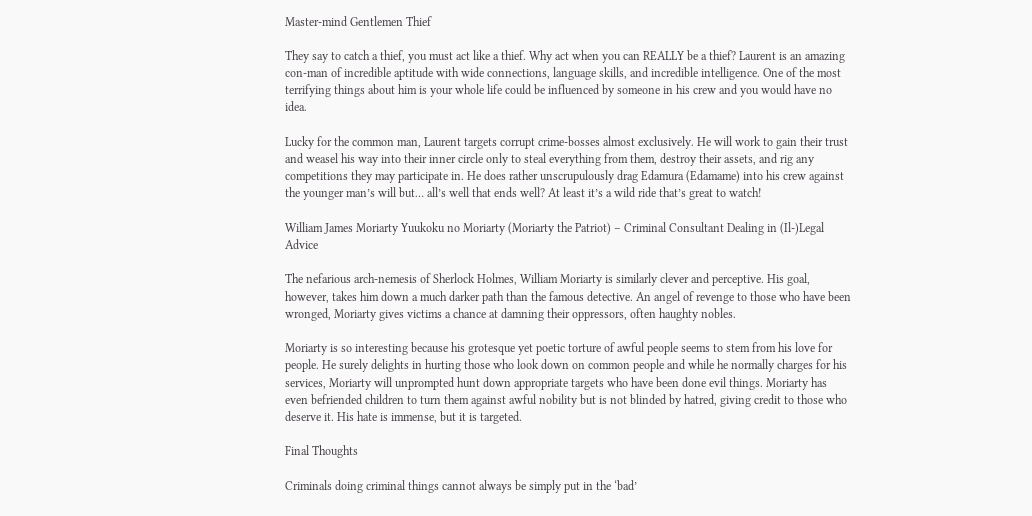Master-mind Gentlemen Thief

They say to catch a thief, you must act like a thief. Why act when you can REALLY be a thief? Laurent is an amazing con-man of incredible aptitude with wide connections, language skills, and incredible intelligence. One of the most terrifying things about him is your whole life could be influenced by someone in his crew and you would have no idea.

Lucky for the common man, Laurent targets corrupt crime-bosses almost exclusively. He will work to gain their trust and weasel his way into their inner circle only to steal everything from them, destroy their assets, and rig any competitions they may participate in. He does rather unscrupulously drag Edamura (Edamame) into his crew against the younger man’s will but… all’s well that ends well? At least it’s a wild ride that’s great to watch!

William James Moriarty Yuukoku no Moriarty (Moriarty the Patriot) – Criminal Consultant Dealing in (Il-)Legal Advice

The nefarious arch-nemesis of Sherlock Holmes, William Moriarty is similarly clever and perceptive. His goal, however, takes him down a much darker path than the famous detective. An angel of revenge to those who have been wronged, Moriarty gives victims a chance at damning their oppressors, often haughty nobles.

Moriarty is so interesting because his grotesque yet poetic torture of awful people seems to stem from his love for people. He surely delights in hurting those who look down on common people and while he normally charges for his services, Moriarty will unprompted hunt down appropriate targets who have been done evil things. Moriarty has even befriended children to turn them against awful nobility but is not blinded by hatred, giving credit to those who deserve it. His hate is immense, but it is targeted.

Final Thoughts

Criminals doing criminal things cannot always be simply put in the ‘bad’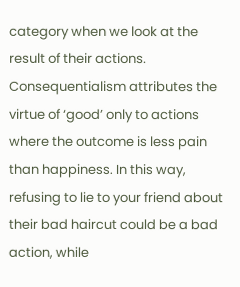category when we look at the result of their actions. Consequentialism attributes the virtue of ‘good’ only to actions where the outcome is less pain than happiness. In this way, refusing to lie to your friend about their bad haircut could be a bad action, while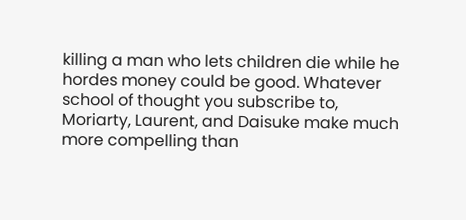killing a man who lets children die while he hordes money could be good. Whatever school of thought you subscribe to, Moriarty, Laurent, and Daisuke make much more compelling than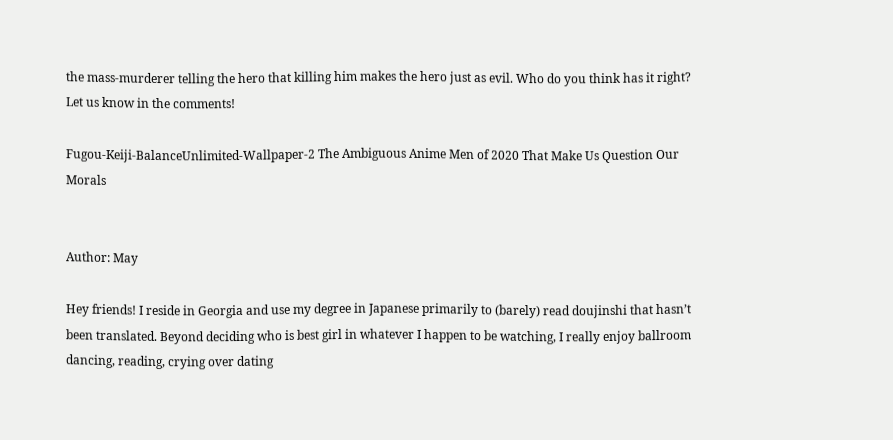the mass-murderer telling the hero that killing him makes the hero just as evil. Who do you think has it right? Let us know in the comments!

Fugou-Keiji-BalanceUnlimited-Wallpaper-2 The Ambiguous Anime Men of 2020 That Make Us Question Our Morals


Author: May

Hey friends! I reside in Georgia and use my degree in Japanese primarily to (barely) read doujinshi that hasn’t been translated. Beyond deciding who is best girl in whatever I happen to be watching, I really enjoy ballroom dancing, reading, crying over dating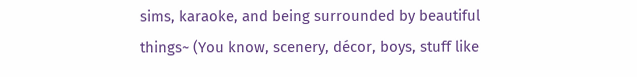sims, karaoke, and being surrounded by beautiful things~ (You know, scenery, décor, boys, stuff like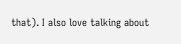that). I also love talking about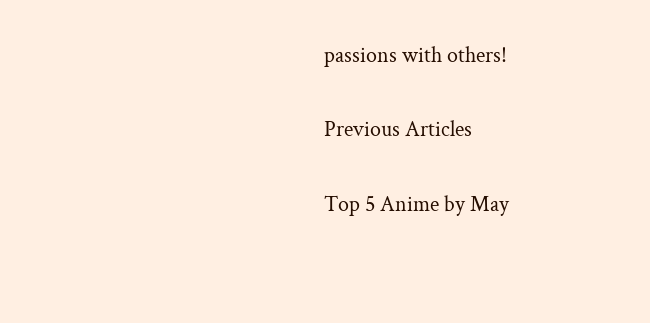passions with others!

Previous Articles

Top 5 Anime by May